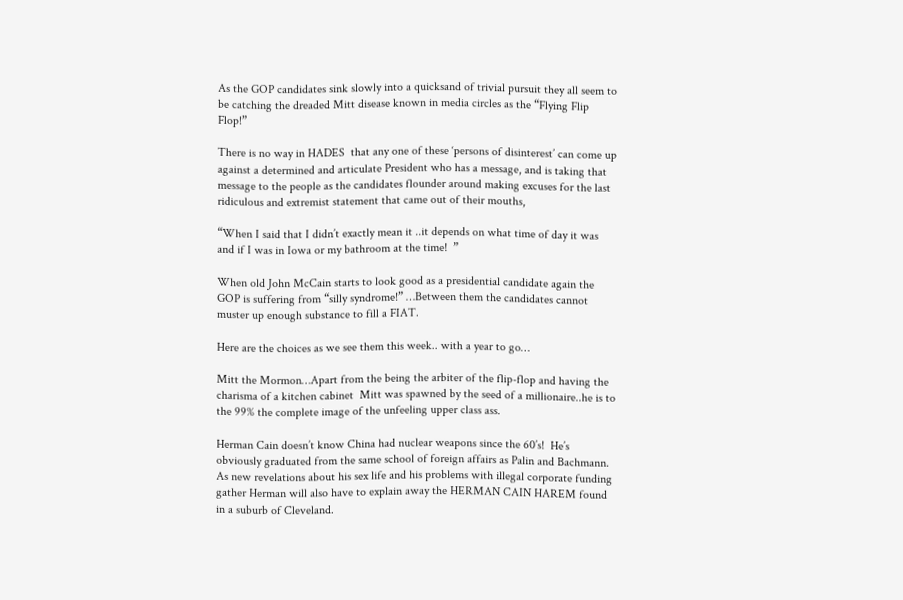As the GOP candidates sink slowly into a quicksand of trivial pursuit they all seem to be catching the dreaded Mitt disease known in media circles as the “Flying Flip Flop!”

There is no way in HADES  that any one of these ‘persons of disinterest’ can come up against a determined and articulate President who has a message, and is taking that message to the people as the candidates flounder around making excuses for the last ridiculous and extremist statement that came out of their mouths,

“When I said that I didn’t exactly mean it ..it depends on what time of day it was and if I was in Iowa or my bathroom at the time!  ”

When old John McCain starts to look good as a presidential candidate again the GOP is suffering from “silly syndrome!” …Between them the candidates cannot muster up enough substance to fill a FIAT.

Here are the choices as we see them this week.. with a year to go…

Mitt the Mormon…Apart from the being the arbiter of the flip-flop and having the charisma of a kitchen cabinet  Mitt was spawned by the seed of a millionaire..he is to the 99% the complete image of the unfeeling upper class ass.

Herman Cain doesn’t know China had nuclear weapons since the 60’s!  He’s obviously graduated from the same school of foreign affairs as Palin and Bachmann. As new revelations about his sex life and his problems with illegal corporate funding gather Herman will also have to explain away the HERMAN CAIN HAREM found in a suburb of Cleveland.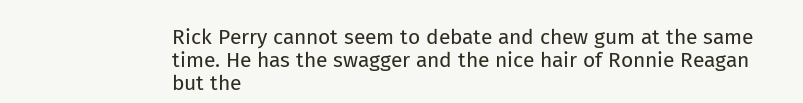Rick Perry cannot seem to debate and chew gum at the same time. He has the swagger and the nice hair of Ronnie Reagan but the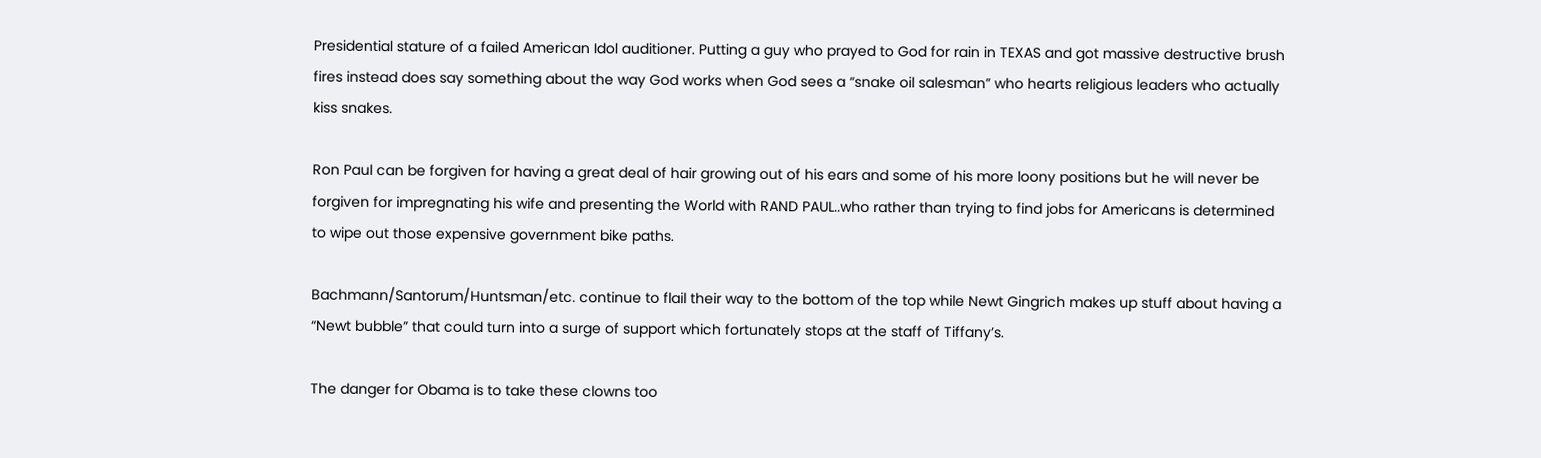Presidential stature of a failed American Idol auditioner. Putting a guy who prayed to God for rain in TEXAS and got massive destructive brush fires instead does say something about the way God works when God sees a “snake oil salesman” who hearts religious leaders who actually kiss snakes.

Ron Paul can be forgiven for having a great deal of hair growing out of his ears and some of his more loony positions but he will never be forgiven for impregnating his wife and presenting the World with RAND PAUL..who rather than trying to find jobs for Americans is determined to wipe out those expensive government bike paths.

Bachmann/Santorum/Huntsman/etc. continue to flail their way to the bottom of the top while Newt Gingrich makes up stuff about having a “Newt bubble” that could turn into a surge of support which fortunately stops at the staff of Tiffany’s.

The danger for Obama is to take these clowns too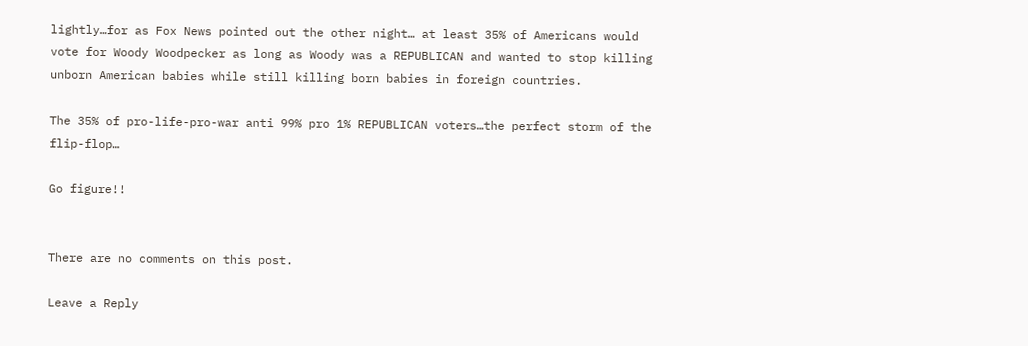lightly…for as Fox News pointed out the other night… at least 35% of Americans would vote for Woody Woodpecker as long as Woody was a REPUBLICAN and wanted to stop killing unborn American babies while still killing born babies in foreign countries.

The 35% of pro-life-pro-war anti 99% pro 1% REPUBLICAN voters…the perfect storm of the flip-flop…

Go figure!!


There are no comments on this post.

Leave a Reply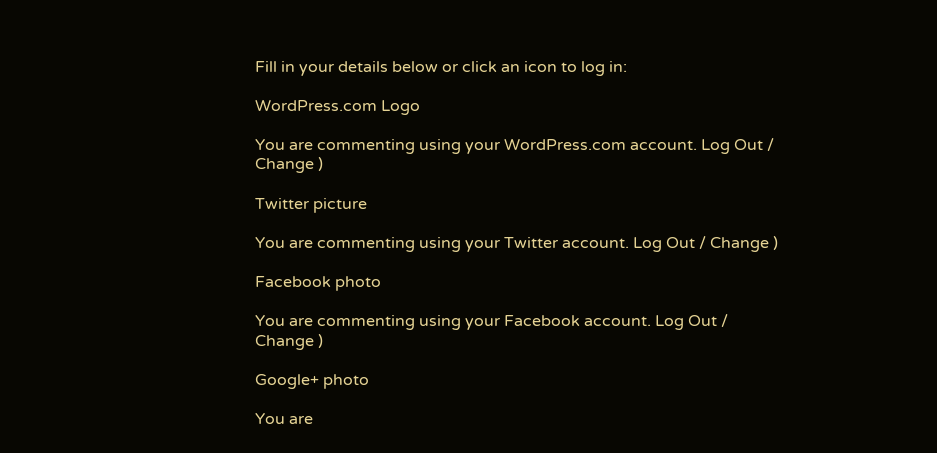Fill in your details below or click an icon to log in:

WordPress.com Logo

You are commenting using your WordPress.com account. Log Out / Change )

Twitter picture

You are commenting using your Twitter account. Log Out / Change )

Facebook photo

You are commenting using your Facebook account. Log Out / Change )

Google+ photo

You are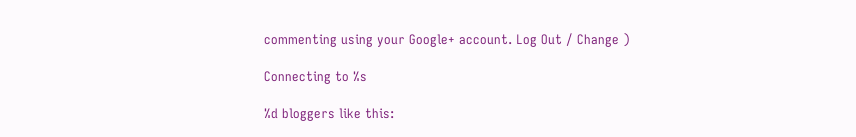commenting using your Google+ account. Log Out / Change )

Connecting to %s

%d bloggers like this: